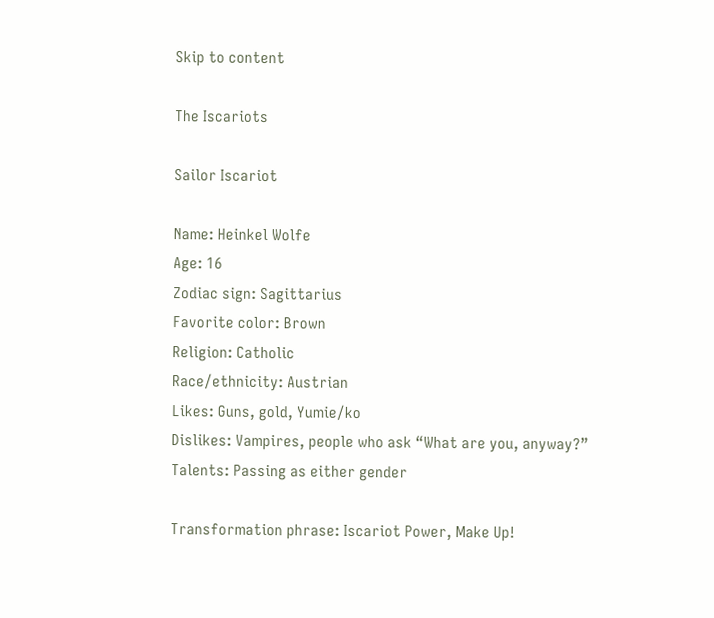Skip to content

The Iscariots

Sailor Iscariot

Name: Heinkel Wolfe
Age: 16
Zodiac sign: Sagittarius
Favorite color: Brown
Religion: Catholic
Race/ethnicity: Austrian
Likes: Guns, gold, Yumie/ko
Dislikes: Vampires, people who ask “What are you, anyway?”
Talents: Passing as either gender

Transformation phrase: Iscariot Power, Make Up!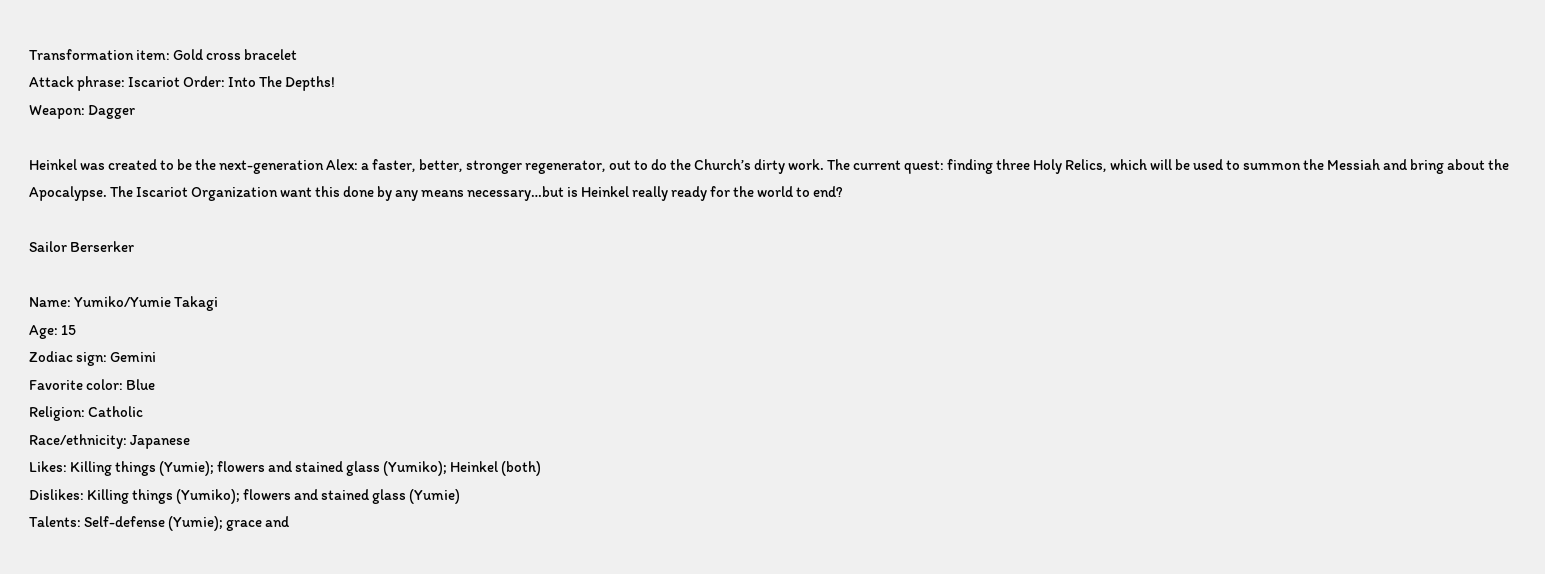Transformation item: Gold cross bracelet
Attack phrase: Iscariot Order: Into The Depths!
Weapon: Dagger

Heinkel was created to be the next-generation Alex: a faster, better, stronger regenerator, out to do the Church’s dirty work. The current quest: finding three Holy Relics, which will be used to summon the Messiah and bring about the Apocalypse. The Iscariot Organization want this done by any means necessary…but is Heinkel really ready for the world to end?

Sailor Berserker

Name: Yumiko/Yumie Takagi
Age: 15
Zodiac sign: Gemini
Favorite color: Blue
Religion: Catholic
Race/ethnicity: Japanese
Likes: Killing things (Yumie); flowers and stained glass (Yumiko); Heinkel (both)
Dislikes: Killing things (Yumiko); flowers and stained glass (Yumie)
Talents: Self-defense (Yumie); grace and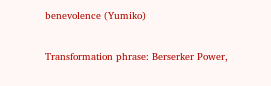benevolence (Yumiko)

Transformation phrase: Berserker Power,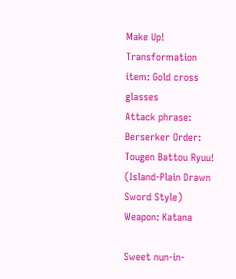Make Up!
Transformation item: Gold cross glasses
Attack phrase: Berserker Order: Tougen Battou Ryuu! (Island-Plain Drawn Sword Style)
Weapon: Katana

Sweet nun-in-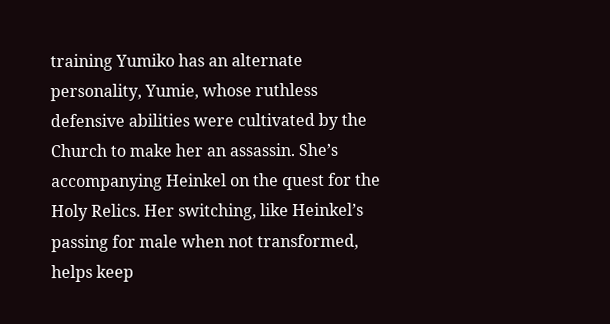training Yumiko has an alternate personality, Yumie, whose ruthless defensive abilities were cultivated by the Church to make her an assassin. She’s accompanying Heinkel on the quest for the Holy Relics. Her switching, like Heinkel’s passing for male when not transformed, helps keep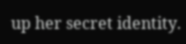up her secret identity.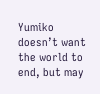Yumiko doesn’t want the world to end, but may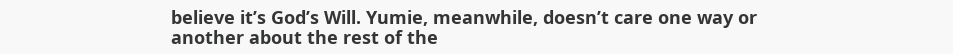believe it’s God’s Will. Yumie, meanwhile, doesn’t care one way or another about the rest of the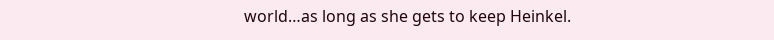world…as long as she gets to keep Heinkel.